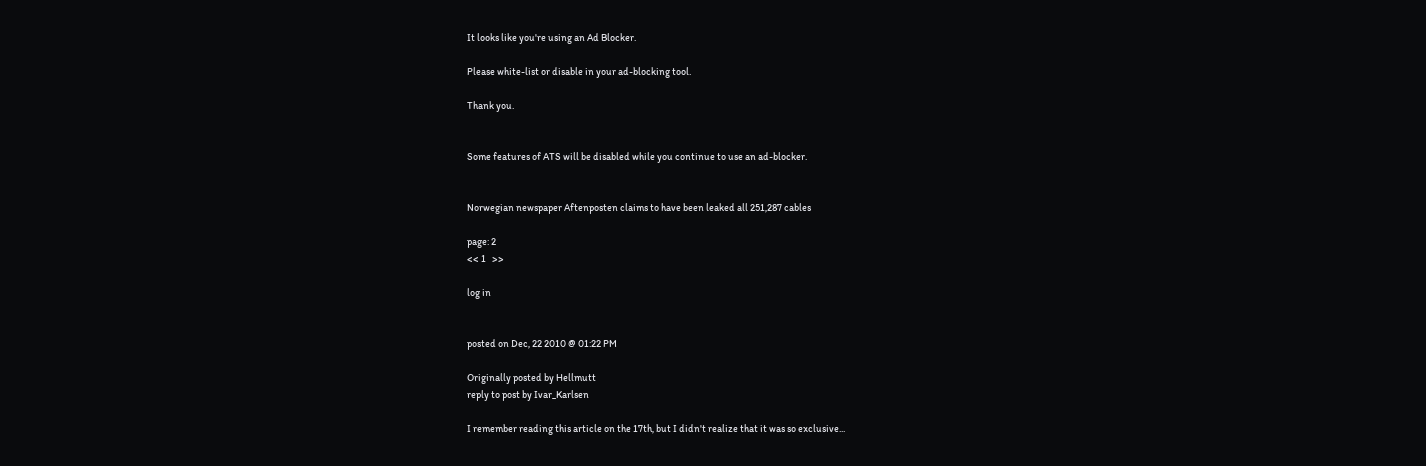It looks like you're using an Ad Blocker.

Please white-list or disable in your ad-blocking tool.

Thank you.


Some features of ATS will be disabled while you continue to use an ad-blocker.


Norwegian newspaper Aftenposten claims to have been leaked all 251,287 cables

page: 2
<< 1   >>

log in


posted on Dec, 22 2010 @ 01:22 PM

Originally posted by Hellmutt
reply to post by Ivar_Karlsen

I remember reading this article on the 17th, but I didn't realize that it was so exclusive...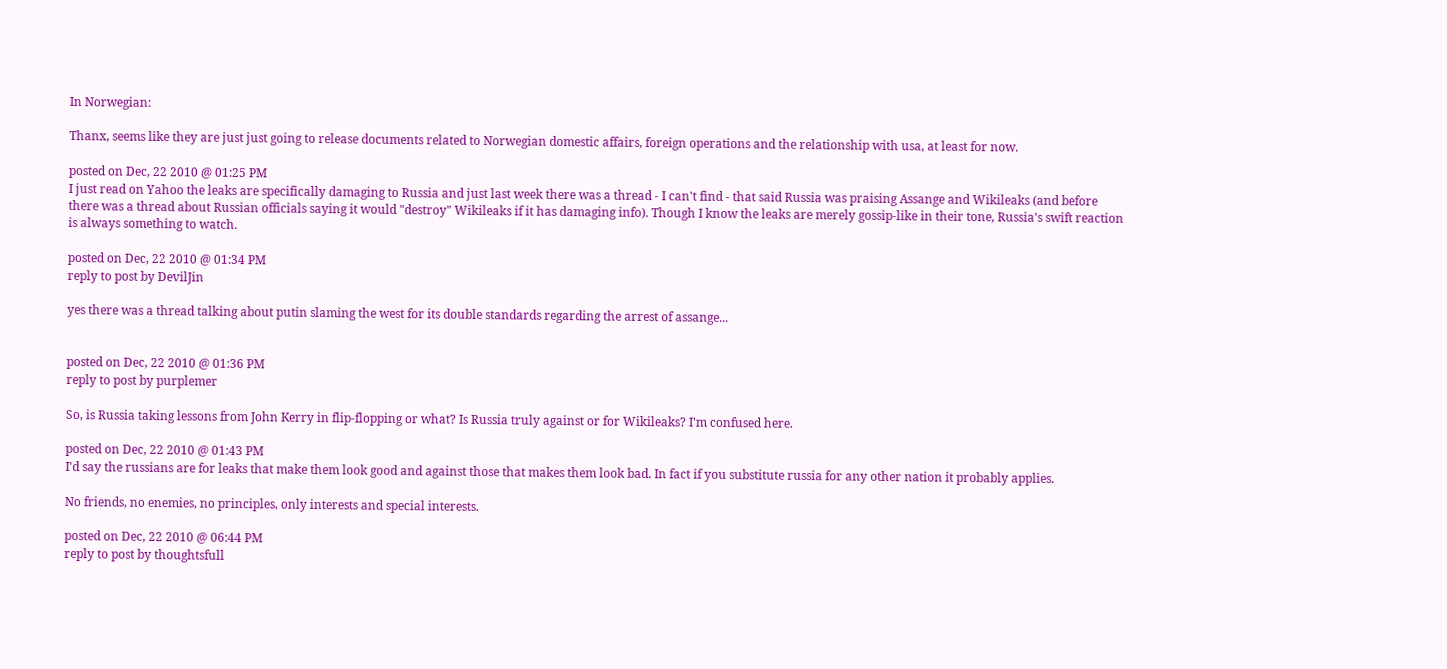In Norwegian:

Thanx, seems like they are just just going to release documents related to Norwegian domestic affairs, foreign operations and the relationship with usa, at least for now.

posted on Dec, 22 2010 @ 01:25 PM
I just read on Yahoo the leaks are specifically damaging to Russia and just last week there was a thread - I can't find - that said Russia was praising Assange and Wikileaks (and before there was a thread about Russian officials saying it would "destroy" Wikileaks if it has damaging info). Though I know the leaks are merely gossip-like in their tone, Russia's swift reaction is always something to watch.

posted on Dec, 22 2010 @ 01:34 PM
reply to post by DevilJin

yes there was a thread talking about putin slaming the west for its double standards regarding the arrest of assange...


posted on Dec, 22 2010 @ 01:36 PM
reply to post by purplemer

So, is Russia taking lessons from John Kerry in flip-flopping or what? Is Russia truly against or for Wikileaks? I'm confused here.

posted on Dec, 22 2010 @ 01:43 PM
I'd say the russians are for leaks that make them look good and against those that makes them look bad. In fact if you substitute russia for any other nation it probably applies.

No friends, no enemies, no principles, only interests and special interests.

posted on Dec, 22 2010 @ 06:44 PM
reply to post by thoughtsfull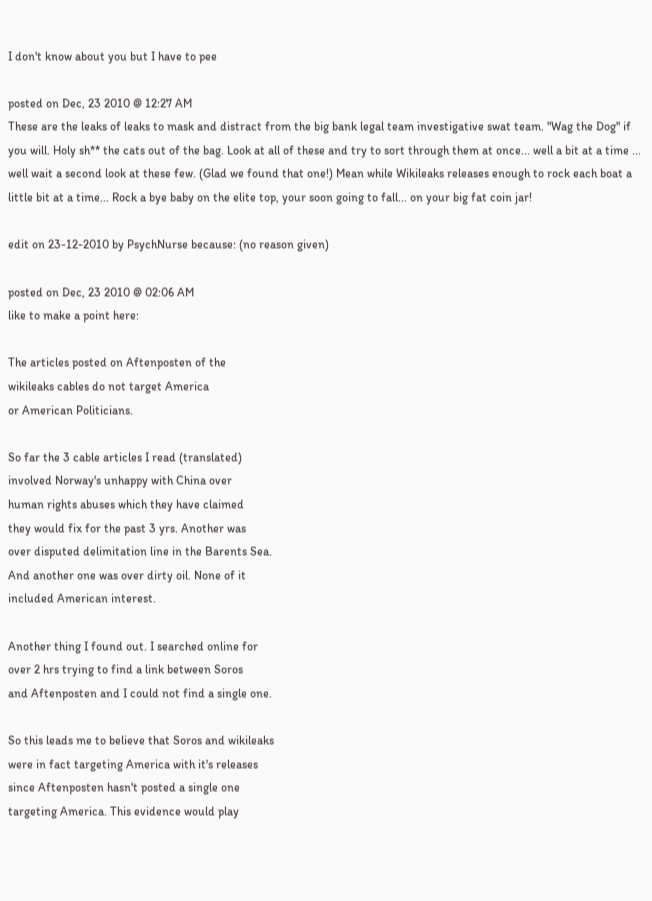I don't know about you but I have to pee

posted on Dec, 23 2010 @ 12:27 AM
These are the leaks of leaks to mask and distract from the big bank legal team investigative swat team. "Wag the Dog" if you will. Holy sh** the cats out of the bag. Look at all of these and try to sort through them at once... well a bit at a time ... well wait a second look at these few. (Glad we found that one!) Mean while Wikileaks releases enough to rock each boat a little bit at a time... Rock a bye baby on the elite top, your soon going to fall... on your big fat coin jar!

edit on 23-12-2010 by PsychNurse because: (no reason given)

posted on Dec, 23 2010 @ 02:06 AM
like to make a point here:

The articles posted on Aftenposten of the
wikileaks cables do not target America
or American Politicians.

So far the 3 cable articles I read (translated)
involved Norway's unhappy with China over
human rights abuses which they have claimed
they would fix for the past 3 yrs. Another was
over disputed delimitation line in the Barents Sea.
And another one was over dirty oil. None of it
included American interest.

Another thing I found out. I searched online for
over 2 hrs trying to find a link between Soros
and Aftenposten and I could not find a single one.

So this leads me to believe that Soros and wikileaks
were in fact targeting America with it's releases
since Aftenposten hasn't posted a single one
targeting America. This evidence would play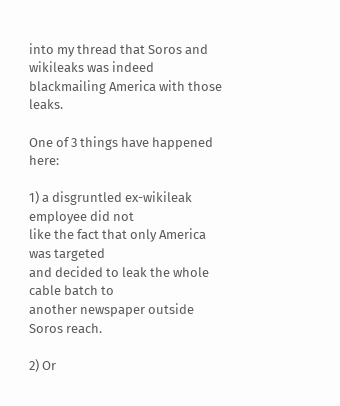into my thread that Soros and wikileaks was indeed
blackmailing America with those leaks.

One of 3 things have happened here:

1) a disgruntled ex-wikileak employee did not
like the fact that only America was targeted
and decided to leak the whole cable batch to
another newspaper outside Soros reach.

2) Or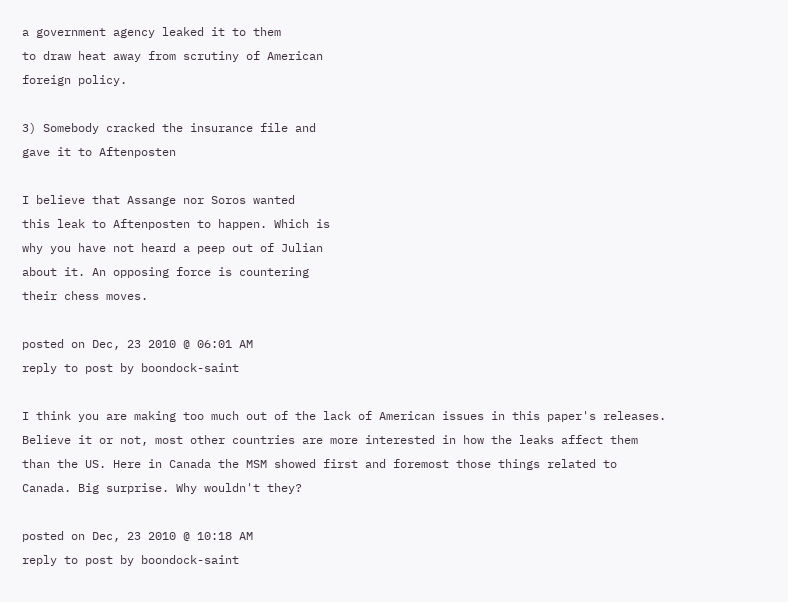a government agency leaked it to them
to draw heat away from scrutiny of American
foreign policy.

3) Somebody cracked the insurance file and
gave it to Aftenposten

I believe that Assange nor Soros wanted
this leak to Aftenposten to happen. Which is
why you have not heard a peep out of Julian
about it. An opposing force is countering
their chess moves.

posted on Dec, 23 2010 @ 06:01 AM
reply to post by boondock-saint

I think you are making too much out of the lack of American issues in this paper's releases. Believe it or not, most other countries are more interested in how the leaks affect them than the US. Here in Canada the MSM showed first and foremost those things related to Canada. Big surprise. Why wouldn't they?

posted on Dec, 23 2010 @ 10:18 AM
reply to post by boondock-saint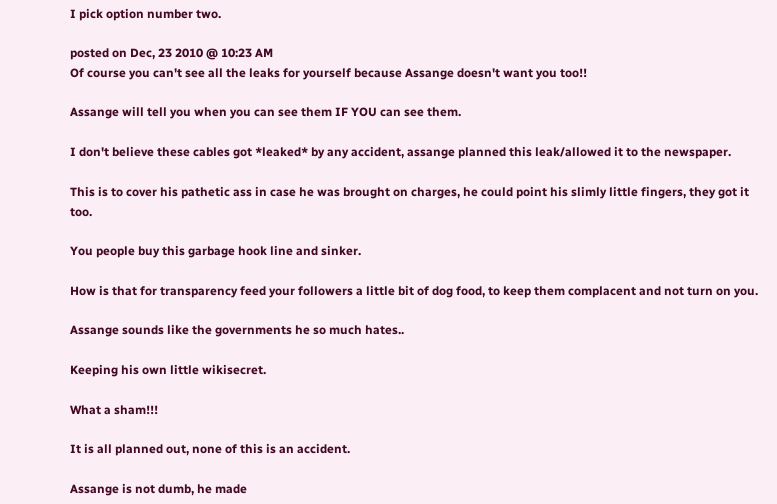I pick option number two.

posted on Dec, 23 2010 @ 10:23 AM
Of course you can't see all the leaks for yourself because Assange doesn't want you too!!

Assange will tell you when you can see them IF YOU can see them.

I don't believe these cables got *leaked* by any accident, assange planned this leak/allowed it to the newspaper.

This is to cover his pathetic ass in case he was brought on charges, he could point his slimly little fingers, they got it too.

You people buy this garbage hook line and sinker.

How is that for transparency feed your followers a little bit of dog food, to keep them complacent and not turn on you.

Assange sounds like the governments he so much hates..

Keeping his own little wikisecret.

What a sham!!!

It is all planned out, none of this is an accident.

Assange is not dumb, he made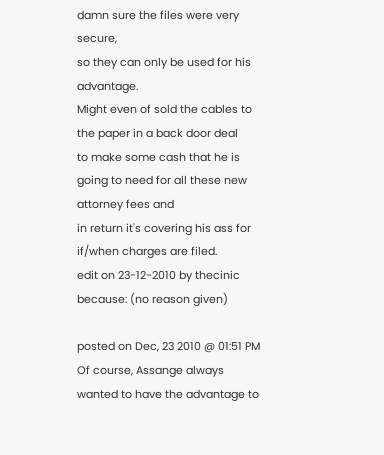damn sure the files were very secure,
so they can only be used for his advantage.
Might even of sold the cables to the paper in a back door deal
to make some cash that he is going to need for all these new attorney fees and
in return it's covering his ass for if/when charges are filed.
edit on 23-12-2010 by thecinic because: (no reason given)

posted on Dec, 23 2010 @ 01:51 PM
Of course, Assange always wanted to have the advantage to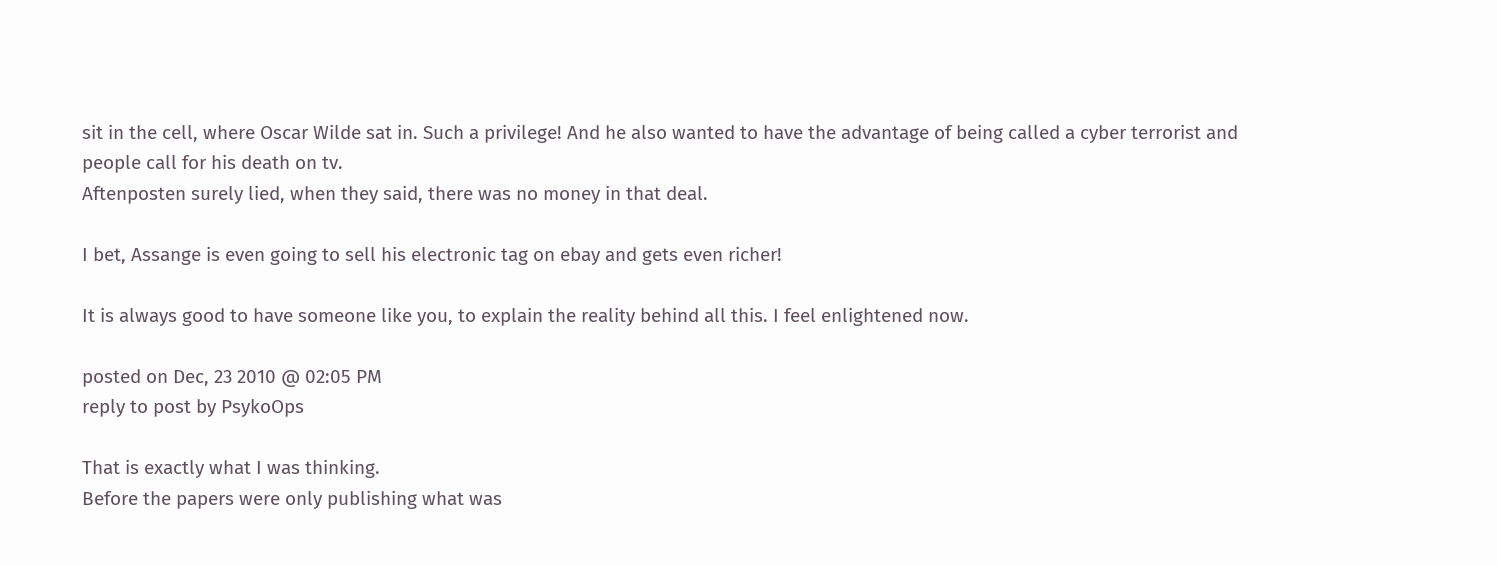sit in the cell, where Oscar Wilde sat in. Such a privilege! And he also wanted to have the advantage of being called a cyber terrorist and people call for his death on tv.
Aftenposten surely lied, when they said, there was no money in that deal.

I bet, Assange is even going to sell his electronic tag on ebay and gets even richer!

It is always good to have someone like you, to explain the reality behind all this. I feel enlightened now.

posted on Dec, 23 2010 @ 02:05 PM
reply to post by PsykoOps

That is exactly what I was thinking.
Before the papers were only publishing what was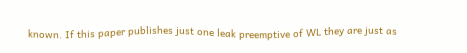known. If this paper publishes just one leak preemptive of WL they are just as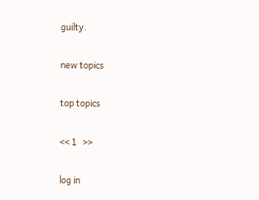guilty.

new topics

top topics

<< 1   >>

log in